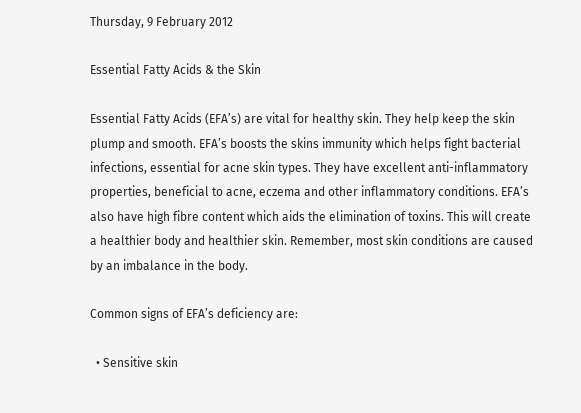Thursday, 9 February 2012

Essential Fatty Acids & the Skin

Essential Fatty Acids (EFA’s) are vital for healthy skin. They help keep the skin plump and smooth. EFA’s boosts the skins immunity which helps fight bacterial infections, essential for acne skin types. They have excellent anti-inflammatory properties, beneficial to acne, eczema and other inflammatory conditions. EFA’s also have high fibre content which aids the elimination of toxins. This will create a healthier body and healthier skin. Remember, most skin conditions are caused by an imbalance in the body.

Common signs of EFA’s deficiency are:

  • Sensitive skin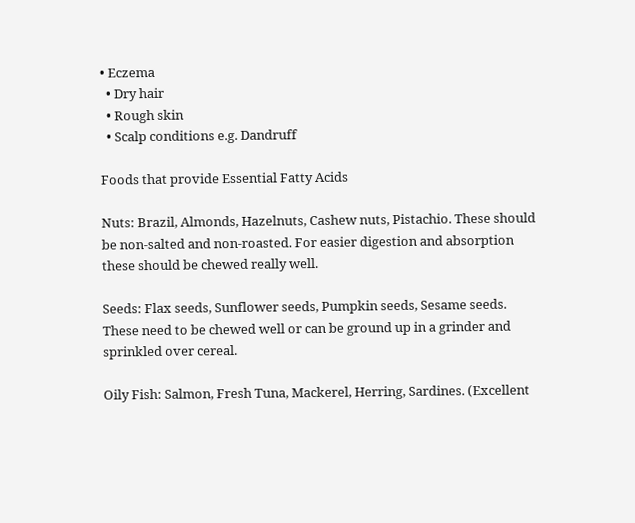• Eczema
  • Dry hair
  • Rough skin
  • Scalp conditions e.g. Dandruff

Foods that provide Essential Fatty Acids

Nuts: Brazil, Almonds, Hazelnuts, Cashew nuts, Pistachio. These should be non-salted and non-roasted. For easier digestion and absorption these should be chewed really well.

Seeds: Flax seeds, Sunflower seeds, Pumpkin seeds, Sesame seeds. These need to be chewed well or can be ground up in a grinder and sprinkled over cereal.

Oily Fish: Salmon, Fresh Tuna, Mackerel, Herring, Sardines. (Excellent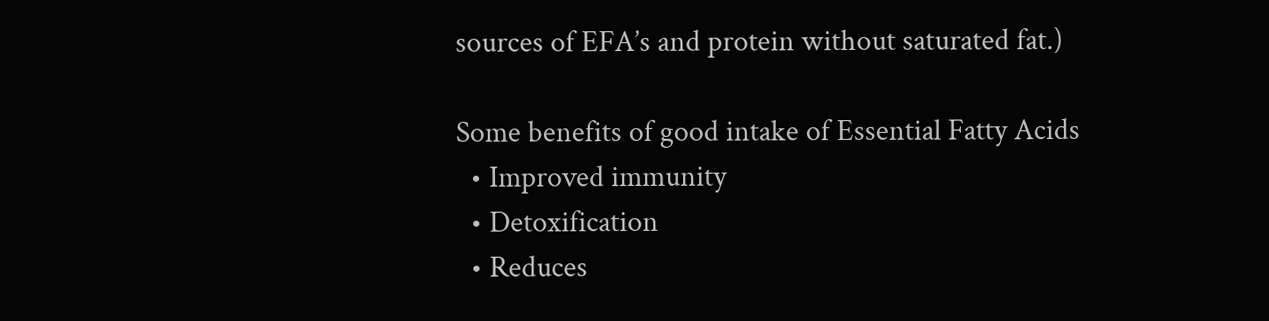sources of EFA’s and protein without saturated fat.)

Some benefits of good intake of Essential Fatty Acids
  • Improved immunity
  • Detoxification
  • Reduces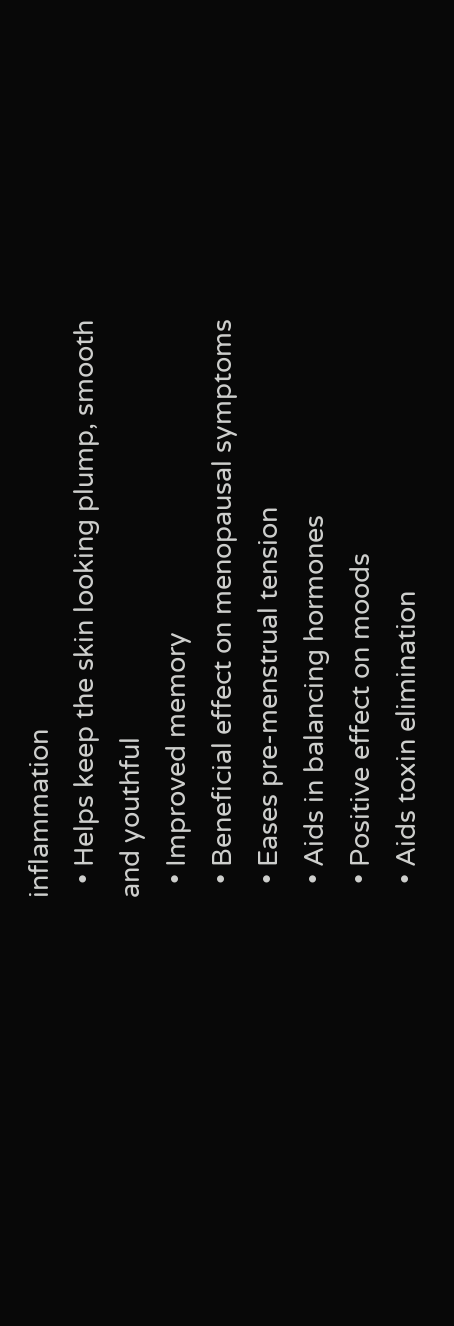inflammation
  • Helps keep the skin looking plump, smooth and youthful
  • Improved memory
  • Beneficial effect on menopausal symptoms
  • Eases pre-menstrual tension
  • Aids in balancing hormones
  • Positive effect on moods
  • Aids toxin elimination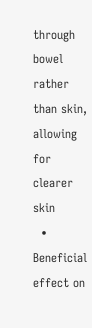through bowel rather than skin, allowing for clearer skin
  • Beneficial effect on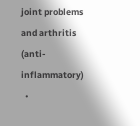joint problems and arthritis (anti-inflammatory)
  •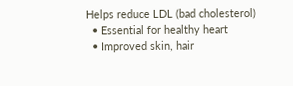Helps reduce LDL (bad cholesterol)
  • Essential for healthy heart
  • Improved skin, hair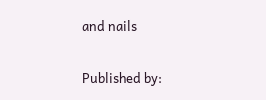and nails

Published by: